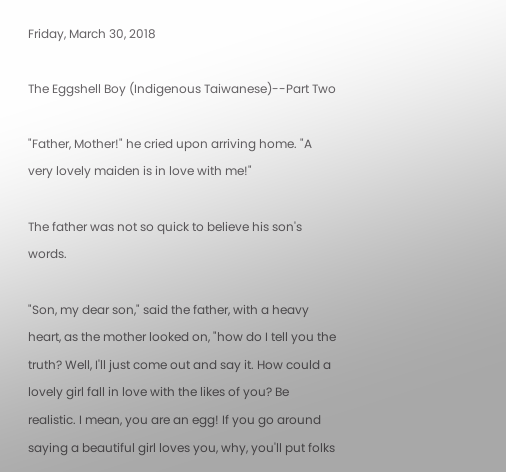Friday, March 30, 2018

The Eggshell Boy (Indigenous Taiwanese)--Part Two

"Father, Mother!" he cried upon arriving home. "A very lovely maiden is in love with me!"

The father was not so quick to believe his son's words.

"Son, my dear son," said the father, with a heavy heart, as the mother looked on, "how do I tell you the truth? Well, I'll just come out and say it. How could a lovely girl fall in love with the likes of you? Be realistic. I mean, you are an egg! If you go around saying a beautiful girl loves you, why, you'll put folks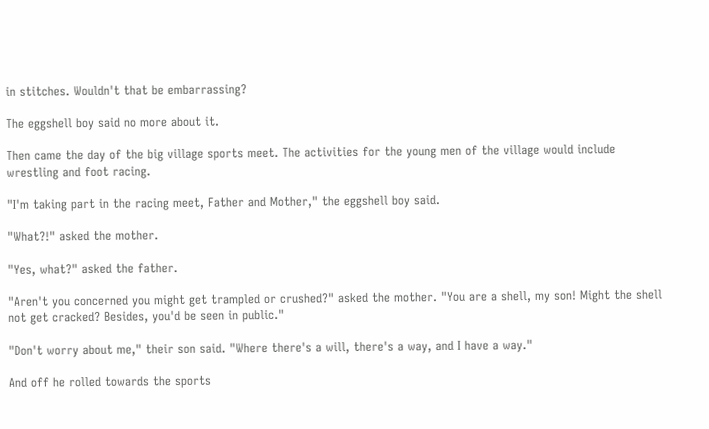in stitches. Wouldn't that be embarrassing?

The eggshell boy said no more about it.

Then came the day of the big village sports meet. The activities for the young men of the village would include wrestling and foot racing.

"I'm taking part in the racing meet, Father and Mother," the eggshell boy said.

"What?!" asked the mother.

"Yes, what?" asked the father.

"Aren't you concerned you might get trampled or crushed?" asked the mother. "You are a shell, my son! Might the shell not get cracked? Besides, you'd be seen in public."

"Don't worry about me," their son said. "Where there's a will, there's a way, and I have a way."

And off he rolled towards the sports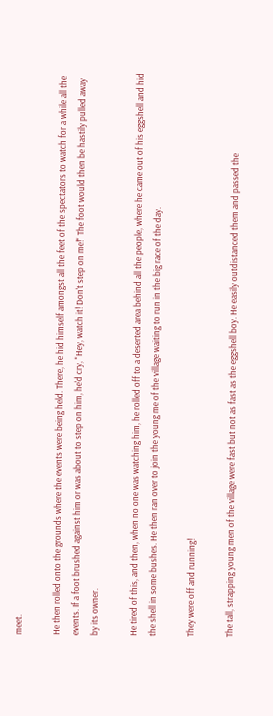meet.

He then rolled onto the grounds where the events were being held. There, he hid himself amongst all the feet of the spectators to watch for a while all the events. If a foot brushed against him or was about to step on him, he'd cry, "Hey, watch it! Don't step on me!" The foot would then be hastily pulled away by its owner.

He tired of this, and then, when no one was watching him, he rolled off to a deserted area behind all the people, where he came out of his eggshell and hid the shell in some bushes. He then ran over to join the young me of the village waiting to run in the big race of the day.

They were off and running!

The tall, strapping young men of the village were fast but not as fast as the eggshell boy. He easily outdistanced them and passed the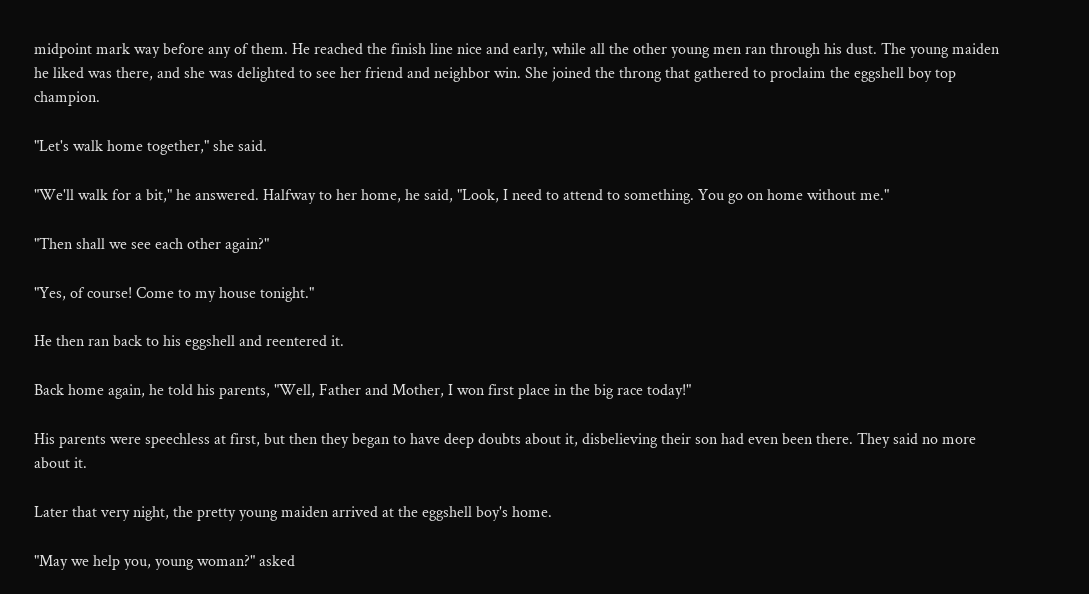midpoint mark way before any of them. He reached the finish line nice and early, while all the other young men ran through his dust. The young maiden he liked was there, and she was delighted to see her friend and neighbor win. She joined the throng that gathered to proclaim the eggshell boy top champion.

"Let's walk home together," she said.

"We'll walk for a bit," he answered. Halfway to her home, he said, "Look, I need to attend to something. You go on home without me."

"Then shall we see each other again?"

"Yes, of course! Come to my house tonight."

He then ran back to his eggshell and reentered it.

Back home again, he told his parents, "Well, Father and Mother, I won first place in the big race today!"

His parents were speechless at first, but then they began to have deep doubts about it, disbelieving their son had even been there. They said no more about it.

Later that very night, the pretty young maiden arrived at the eggshell boy's home.

"May we help you, young woman?" asked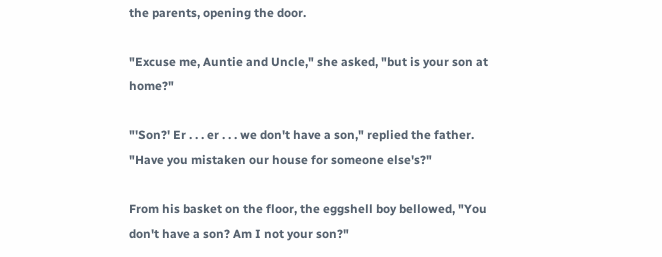the parents, opening the door.

"Excuse me, Auntie and Uncle," she asked, "but is your son at home?"

"'Son?' Er . . . er . . . we don't have a son," replied the father. "Have you mistaken our house for someone else's?"

From his basket on the floor, the eggshell boy bellowed, "You don't have a son? Am I not your son?"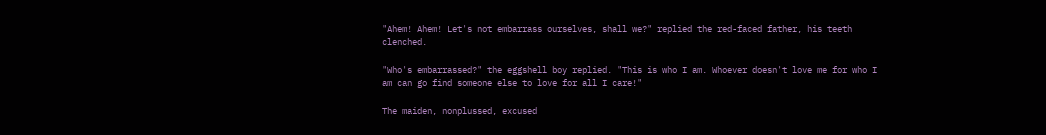"Ahem! Ahem! Let's not embarrass ourselves, shall we?" replied the red-faced father, his teeth clenched.

"Who's embarrassed?" the eggshell boy replied. "This is who I am. Whoever doesn't love me for who I am can go find someone else to love for all I care!"

The maiden, nonplussed, excused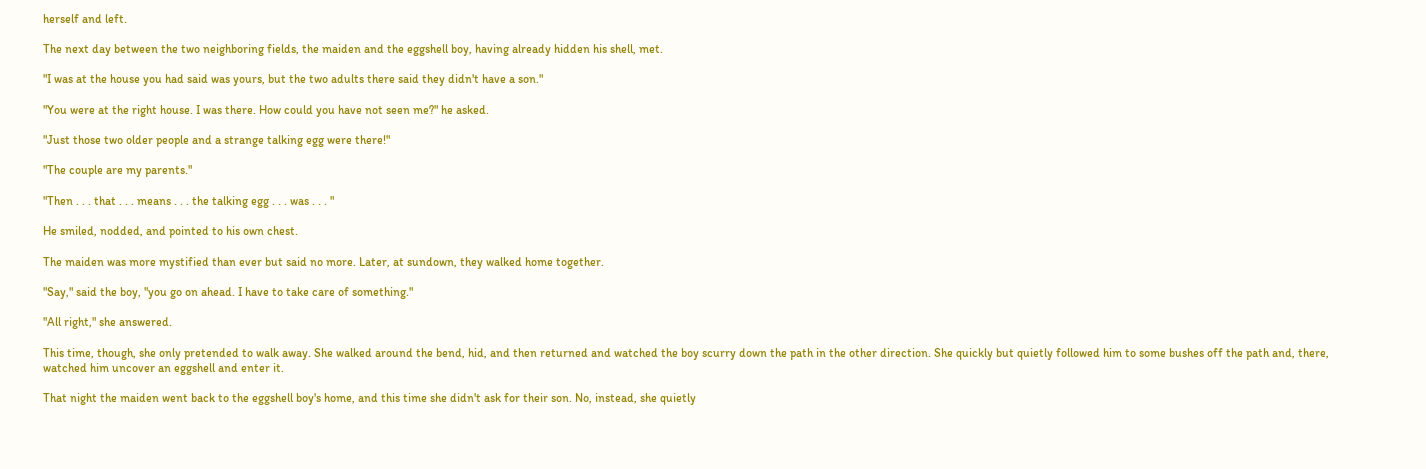herself and left.

The next day between the two neighboring fields, the maiden and the eggshell boy, having already hidden his shell, met.

"I was at the house you had said was yours, but the two adults there said they didn't have a son."

"You were at the right house. I was there. How could you have not seen me?" he asked.

"Just those two older people and a strange talking egg were there!"

"The couple are my parents."

"Then . . . that . . . means . . . the talking egg . . . was . . . "

He smiled, nodded, and pointed to his own chest.

The maiden was more mystified than ever but said no more. Later, at sundown, they walked home together.

"Say," said the boy, "you go on ahead. I have to take care of something."

"All right," she answered.

This time, though, she only pretended to walk away. She walked around the bend, hid, and then returned and watched the boy scurry down the path in the other direction. She quickly but quietly followed him to some bushes off the path and, there, watched him uncover an eggshell and enter it.

That night the maiden went back to the eggshell boy's home, and this time she didn't ask for their son. No, instead, she quietly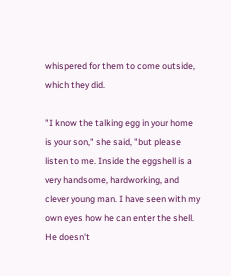whispered for them to come outside, which they did.

"I know the talking egg in your home  is your son," she said, "but please listen to me. Inside the eggshell is a very handsome, hardworking, and clever young man. I have seen with my own eyes how he can enter the shell. He doesn't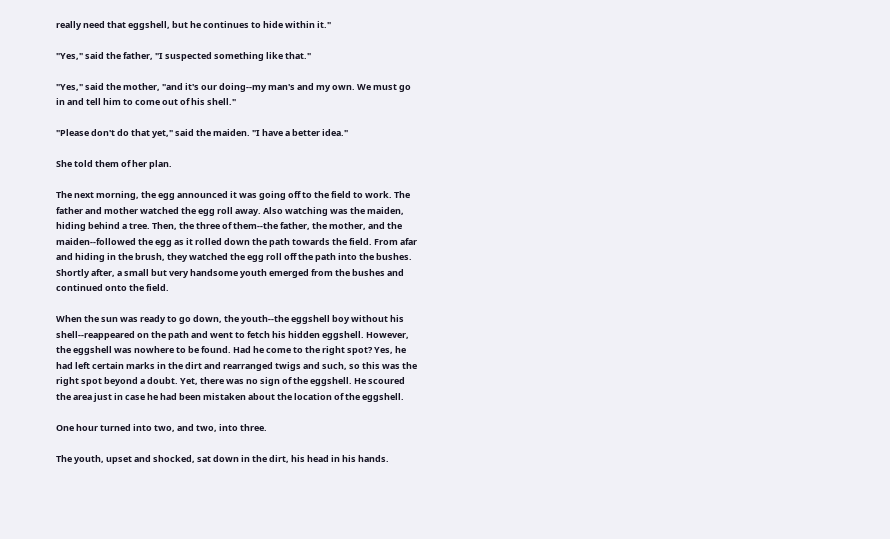really need that eggshell, but he continues to hide within it."

"Yes," said the father, "I suspected something like that."

"Yes," said the mother, "and it's our doing--my man's and my own. We must go in and tell him to come out of his shell."

"Please don't do that yet," said the maiden. "I have a better idea."

She told them of her plan.

The next morning, the egg announced it was going off to the field to work. The father and mother watched the egg roll away. Also watching was the maiden, hiding behind a tree. Then, the three of them--the father, the mother, and the maiden--followed the egg as it rolled down the path towards the field. From afar and hiding in the brush, they watched the egg roll off the path into the bushes. Shortly after, a small but very handsome youth emerged from the bushes and continued onto the field.

When the sun was ready to go down, the youth--the eggshell boy without his shell--reappeared on the path and went to fetch his hidden eggshell. However, the eggshell was nowhere to be found. Had he come to the right spot? Yes, he had left certain marks in the dirt and rearranged twigs and such, so this was the right spot beyond a doubt. Yet, there was no sign of the eggshell. He scoured the area just in case he had been mistaken about the location of the eggshell.

One hour turned into two, and two, into three.

The youth, upset and shocked, sat down in the dirt, his head in his hands.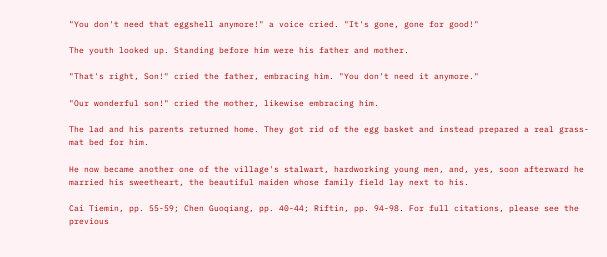"You don't need that eggshell anymore!" a voice cried. "It's gone, gone for good!"

The youth looked up. Standing before him were his father and mother.

"That's right, Son!" cried the father, embracing him. "You don't need it anymore."

"Our wonderful son!" cried the mother, likewise embracing him.

The lad and his parents returned home. They got rid of the egg basket and instead prepared a real grass-mat bed for him.

He now became another one of the village's stalwart, hardworking young men, and, yes, soon afterward he married his sweetheart, the beautiful maiden whose family field lay next to his.

Cai Tiemin, pp. 55-59; Chen Guoqiang, pp. 40-44; Riftin, pp. 94-98. For full citations, please see the previous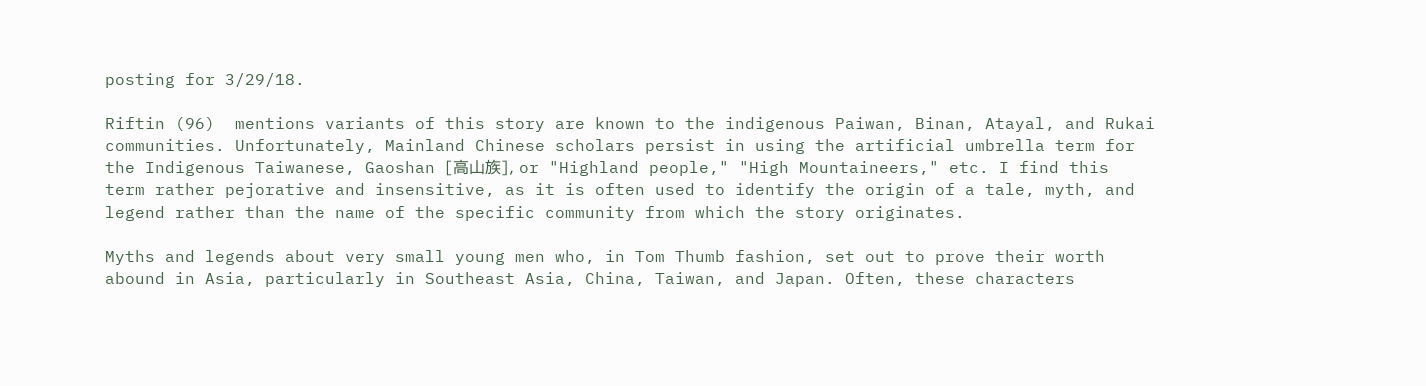posting for 3/29/18.

Riftin (96)  mentions variants of this story are known to the indigenous Paiwan, Binan, Atayal, and Rukai communities. Unfortunately, Mainland Chinese scholars persist in using the artificial umbrella term for the Indigenous Taiwanese, Gaoshan [高山族], or "Highland people," "High Mountaineers," etc. I find this term rather pejorative and insensitive, as it is often used to identify the origin of a tale, myth, and legend rather than the name of the specific community from which the story originates.

Myths and legends about very small young men who, in Tom Thumb fashion, set out to prove their worth abound in Asia, particularly in Southeast Asia, China, Taiwan, and Japan. Often, these characters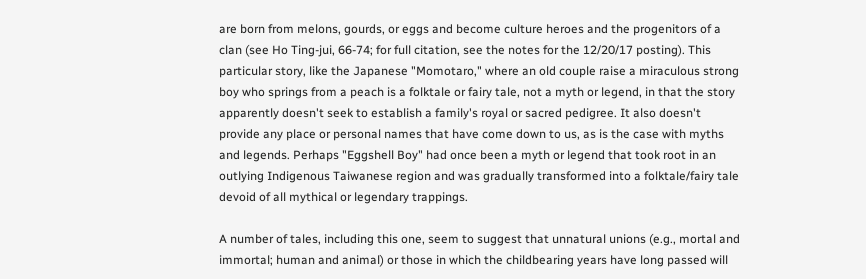are born from melons, gourds, or eggs and become culture heroes and the progenitors of a clan (see Ho Ting-jui, 66-74; for full citation, see the notes for the 12/20/17 posting). This particular story, like the Japanese "Momotaro," where an old couple raise a miraculous strong boy who springs from a peach is a folktale or fairy tale, not a myth or legend, in that the story apparently doesn't seek to establish a family's royal or sacred pedigree. It also doesn't provide any place or personal names that have come down to us, as is the case with myths and legends. Perhaps "Eggshell Boy" had once been a myth or legend that took root in an outlying Indigenous Taiwanese region and was gradually transformed into a folktale/fairy tale devoid of all mythical or legendary trappings.

A number of tales, including this one, seem to suggest that unnatural unions (e.g., mortal and immortal; human and animal) or those in which the childbearing years have long passed will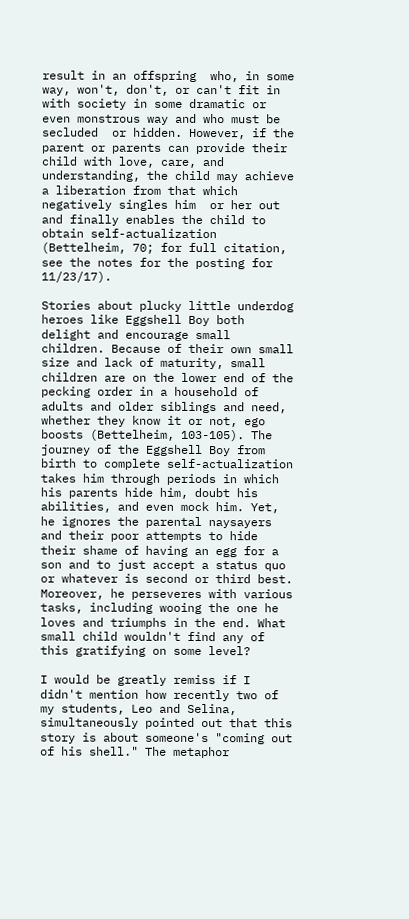result in an offspring  who, in some way, won't, don't, or can't fit in with society in some dramatic or even monstrous way and who must be secluded  or hidden. However, if the parent or parents can provide their child with love, care, and understanding, the child may achieve a liberation from that which  negatively singles him  or her out  and finally enables the child to obtain self-actualization (Bettelheim, 70; for full citation, see the notes for the posting for 11/23/17).

Stories about plucky little underdog heroes like Eggshell Boy both delight and encourage small children. Because of their own small size and lack of maturity, small children are on the lower end of the pecking order in a household of adults and older siblings and need, whether they know it or not, ego boosts (Bettelheim, 103-105). The journey of the Eggshell Boy from birth to complete self-actualization takes him through periods in which his parents hide him, doubt his abilities, and even mock him. Yet, he ignores the parental naysayers and their poor attempts to hide their shame of having an egg for a son and to just accept a status quo or whatever is second or third best. Moreover, he perseveres with various tasks, including wooing the one he loves and triumphs in the end. What small child wouldn't find any of this gratifying on some level?

I would be greatly remiss if I didn't mention how recently two of my students, Leo and Selina, simultaneously pointed out that this story is about someone's "coming out of his shell." The metaphor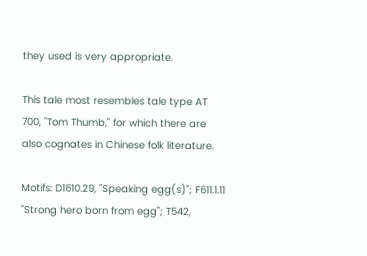they used is very appropriate.

This tale most resembles tale type AT 700, "Tom Thumb," for which there are also cognates in Chinese folk literature.

Motifs: D1610.29, "Speaking egg(s)"; F611.1.11 "Strong hero born from egg"; T542,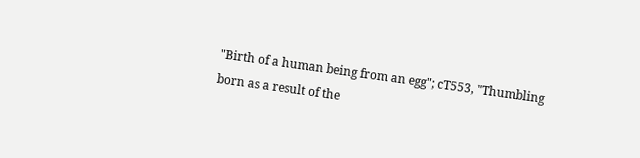"Birth of a human being from an egg"; cT553, "Thumbling born as a result of the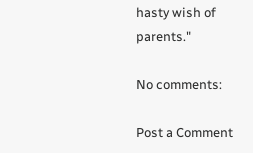hasty wish of parents."

No comments:

Post a Comment